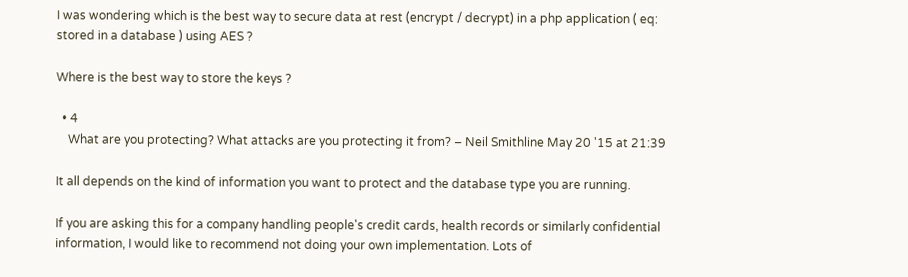I was wondering which is the best way to secure data at rest (encrypt / decrypt) in a php application ( eq: stored in a database ) using AES ?

Where is the best way to store the keys ?

  • 4
    What are you protecting? What attacks are you protecting it from? – Neil Smithline May 20 '15 at 21:39

It all depends on the kind of information you want to protect and the database type you are running.

If you are asking this for a company handling people's credit cards, health records or similarly confidential information, I would like to recommend not doing your own implementation. Lots of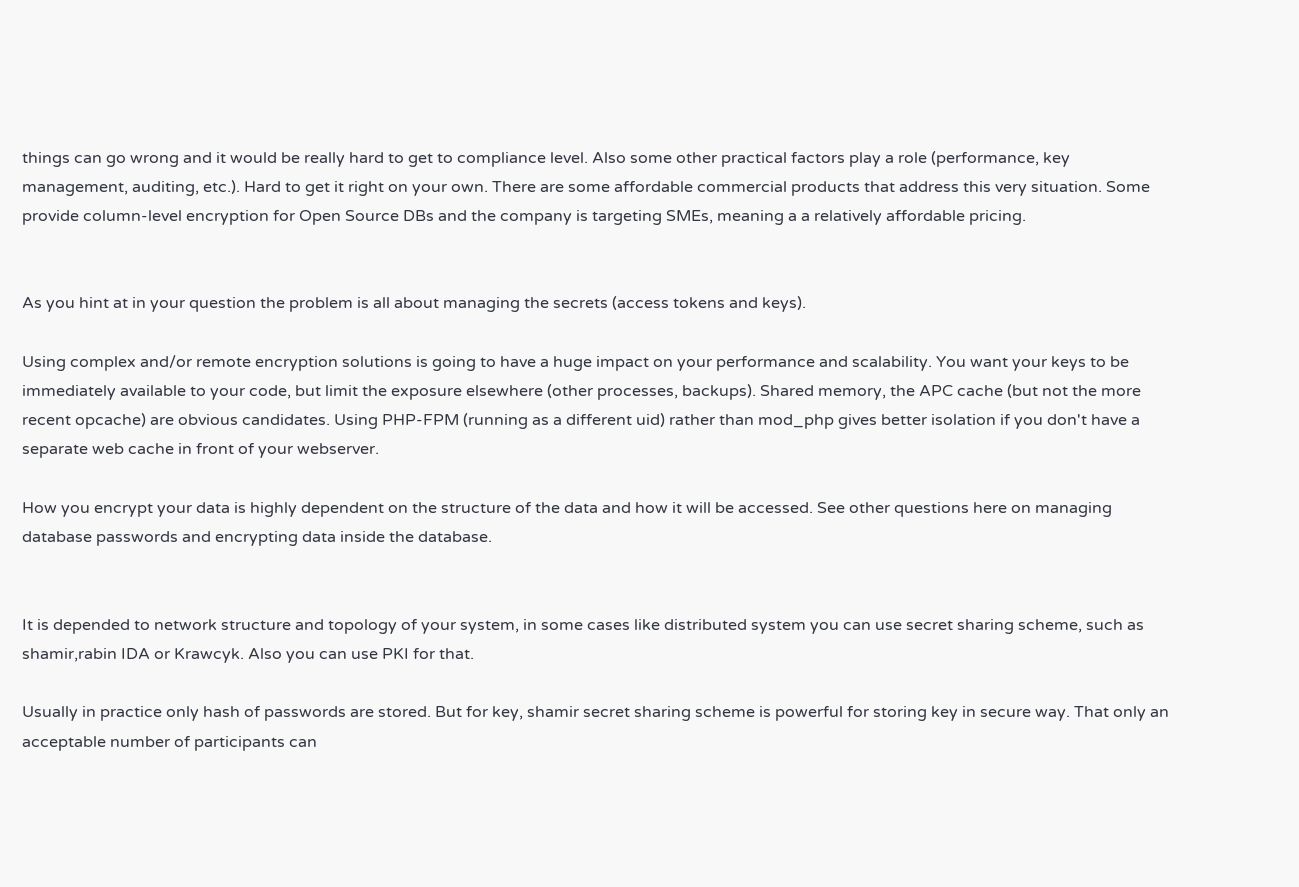things can go wrong and it would be really hard to get to compliance level. Also some other practical factors play a role (performance, key management, auditing, etc.). Hard to get it right on your own. There are some affordable commercial products that address this very situation. Some provide column-level encryption for Open Source DBs and the company is targeting SMEs, meaning a a relatively affordable pricing.


As you hint at in your question the problem is all about managing the secrets (access tokens and keys).

Using complex and/or remote encryption solutions is going to have a huge impact on your performance and scalability. You want your keys to be immediately available to your code, but limit the exposure elsewhere (other processes, backups). Shared memory, the APC cache (but not the more recent opcache) are obvious candidates. Using PHP-FPM (running as a different uid) rather than mod_php gives better isolation if you don't have a separate web cache in front of your webserver.

How you encrypt your data is highly dependent on the structure of the data and how it will be accessed. See other questions here on managing database passwords and encrypting data inside the database.


It is depended to network structure and topology of your system, in some cases like distributed system you can use secret sharing scheme, such as shamir,rabin IDA or Krawcyk. Also you can use PKI for that.

Usually in practice only hash of passwords are stored. But for key, shamir secret sharing scheme is powerful for storing key in secure way. That only an acceptable number of participants can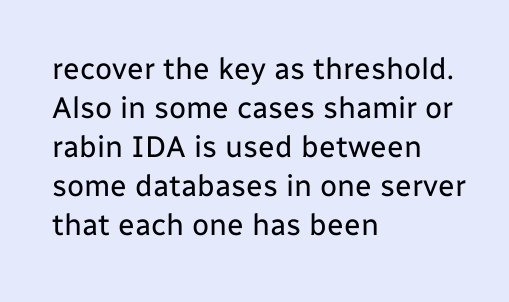recover the key as threshold. Also in some cases shamir or rabin IDA is used between some databases in one server that each one has been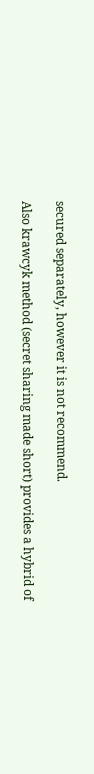secured separately, however it is not recommend.

Also krawcyk method (secret sharing made short) provides a hybrid of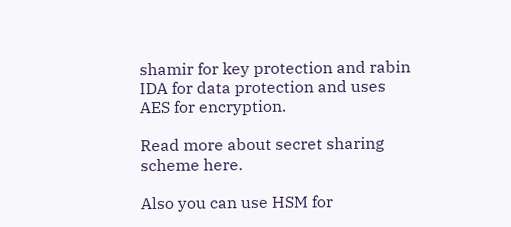shamir for key protection and rabin IDA for data protection and uses AES for encryption.

Read more about secret sharing scheme here.

Also you can use HSM for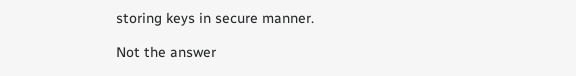storing keys in secure manner.

Not the answer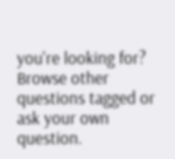you're looking for? Browse other questions tagged or ask your own question.